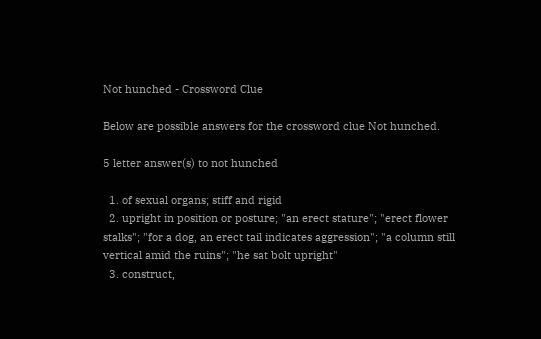Not hunched - Crossword Clue

Below are possible answers for the crossword clue Not hunched.

5 letter answer(s) to not hunched

  1. of sexual organs; stiff and rigid
  2. upright in position or posture; "an erect stature"; "erect flower stalks"; "for a dog, an erect tail indicates aggression"; "a column still vertical amid the ruins"; "he sat bolt upright"
  3. construct,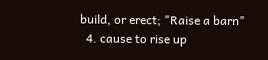build, or erect; "Raise a barn"
  4. cause to rise up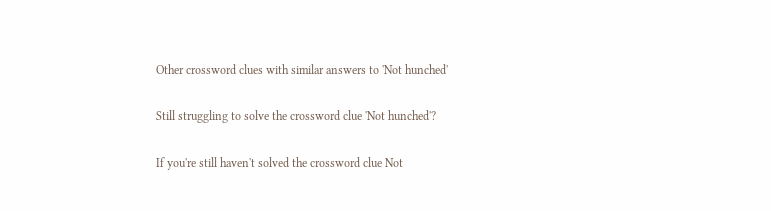Other crossword clues with similar answers to 'Not hunched'

Still struggling to solve the crossword clue 'Not hunched'?

If you're still haven't solved the crossword clue Not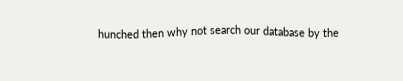hunched then why not search our database by the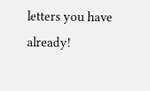letters you have already!